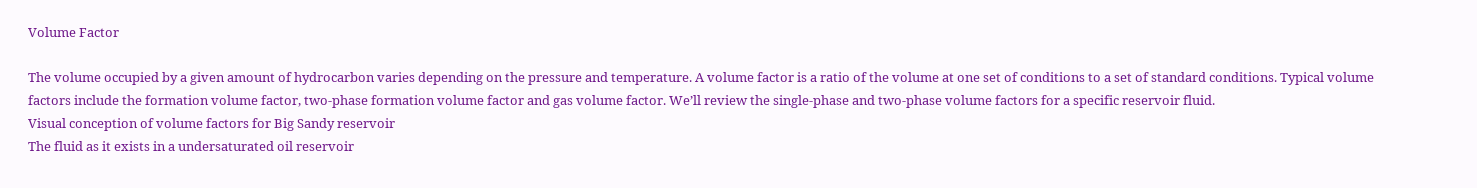Volume Factor

The volume occupied by a given amount of hydrocarbon varies depending on the pressure and temperature. A volume factor is a ratio of the volume at one set of conditions to a set of standard conditions. Typical volume factors include the formation volume factor, two-phase formation volume factor and gas volume factor. We’ll review the single-phase and two-phase volume factors for a specific reservoir fluid.
Visual conception of volume factors for Big Sandy reservoir
The fluid as it exists in a undersaturated oil reservoir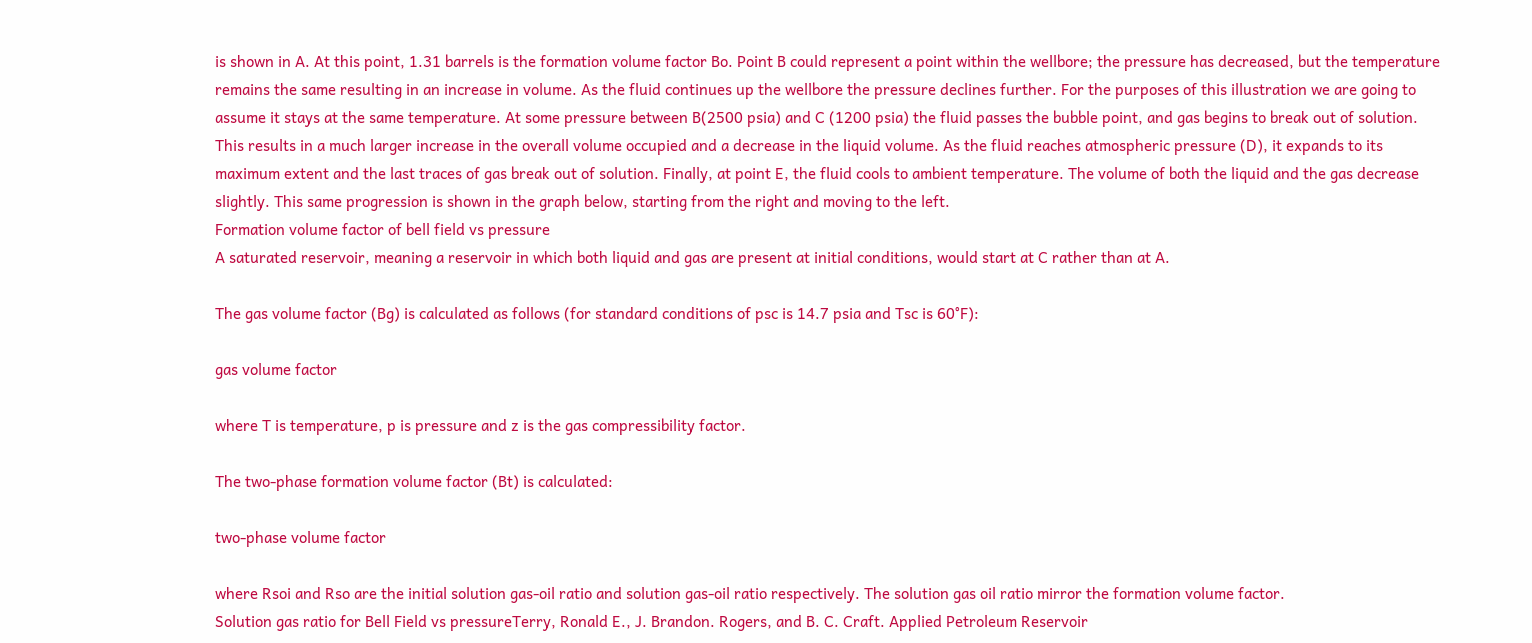is shown in A. At this point, 1.31 barrels is the formation volume factor Bo. Point B could represent a point within the wellbore; the pressure has decreased, but the temperature remains the same resulting in an increase in volume. As the fluid continues up the wellbore the pressure declines further. For the purposes of this illustration we are going to assume it stays at the same temperature. At some pressure between B(2500 psia) and C (1200 psia) the fluid passes the bubble point, and gas begins to break out of solution. This results in a much larger increase in the overall volume occupied and a decrease in the liquid volume. As the fluid reaches atmospheric pressure (D), it expands to its maximum extent and the last traces of gas break out of solution. Finally, at point E, the fluid cools to ambient temperature. The volume of both the liquid and the gas decrease slightly. This same progression is shown in the graph below, starting from the right and moving to the left.
Formation volume factor of bell field vs pressure
A saturated reservoir, meaning a reservoir in which both liquid and gas are present at initial conditions, would start at C rather than at A.

The gas volume factor (Bg) is calculated as follows (for standard conditions of psc is 14.7 psia and Tsc is 60°F):

gas volume factor

where T is temperature, p is pressure and z is the gas compressibility factor.

The two-phase formation volume factor (Bt) is calculated:

two-phase volume factor

where Rsoi and Rso are the initial solution gas-oil ratio and solution gas-oil ratio respectively. The solution gas oil ratio mirror the formation volume factor.
Solution gas ratio for Bell Field vs pressureTerry, Ronald E., J. Brandon. Rogers, and B. C. Craft. Applied Petroleum Reservoir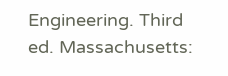Engineering. Third ed. Massachusetts: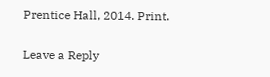Prentice Hall, 2014. Print.

Leave a Reply